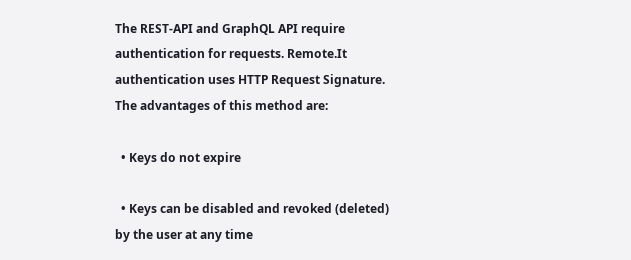The REST-API and GraphQL API require authentication for requests. Remote.It authentication uses HTTP Request Signature. The advantages of this method are:

  • Keys do not expire

  • Keys can be disabled and revoked (deleted) by the user at any time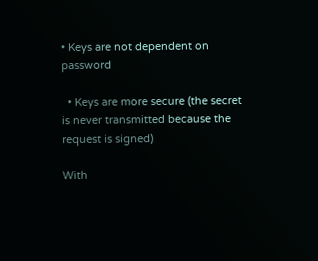• Keys are not dependent on password

  • Keys are more secure (the secret is never transmitted because the request is signed)

With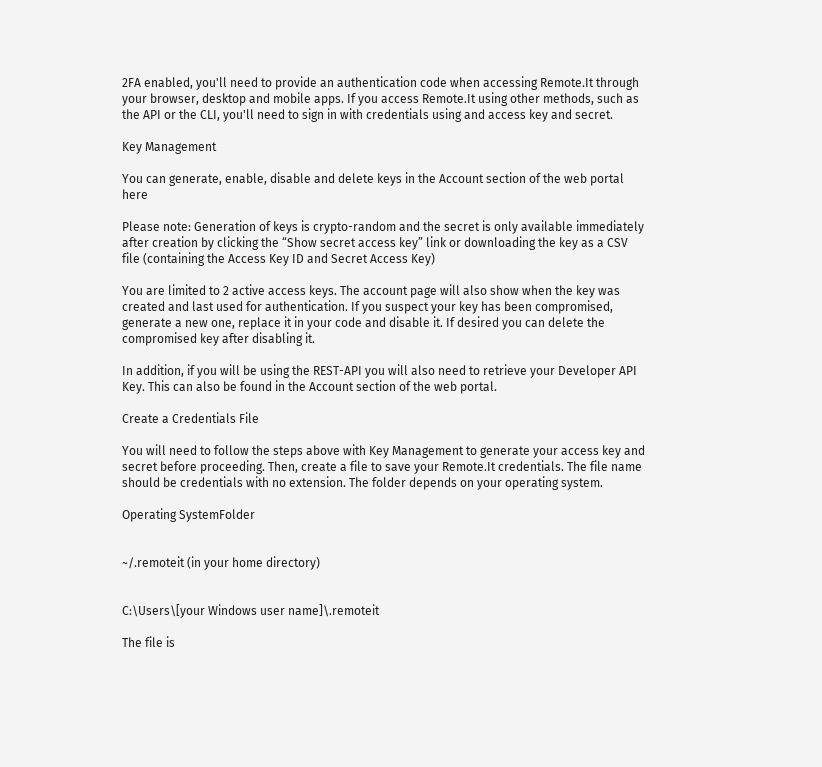2FA enabled, you'll need to provide an authentication code when accessing Remote.It through your browser, desktop and mobile apps. If you access Remote.It using other methods, such as the API or the CLI, you'll need to sign in with credentials using and access key and secret.

Key Management

You can generate, enable, disable and delete keys in the Account section of the web portal here

Please note: Generation of keys is crypto-random and the secret is only available immediately after creation by clicking the “Show secret access key” link or downloading the key as a CSV file (containing the Access Key ID and Secret Access Key)

You are limited to 2 active access keys. The account page will also show when the key was created and last used for authentication. If you suspect your key has been compromised, generate a new one, replace it in your code and disable it. If desired you can delete the compromised key after disabling it.

In addition, if you will be using the REST-API you will also need to retrieve your Developer API Key. This can also be found in the Account section of the web portal.

Create a Credentials File

You will need to follow the steps above with Key Management to generate your access key and secret before proceeding. Then, create a file to save your Remote.It credentials. The file name should be credentials with no extension. The folder depends on your operating system.

Operating SystemFolder


~/.remoteit (in your home directory)


C:\Users\[your Windows user name]\.remoteit

The file is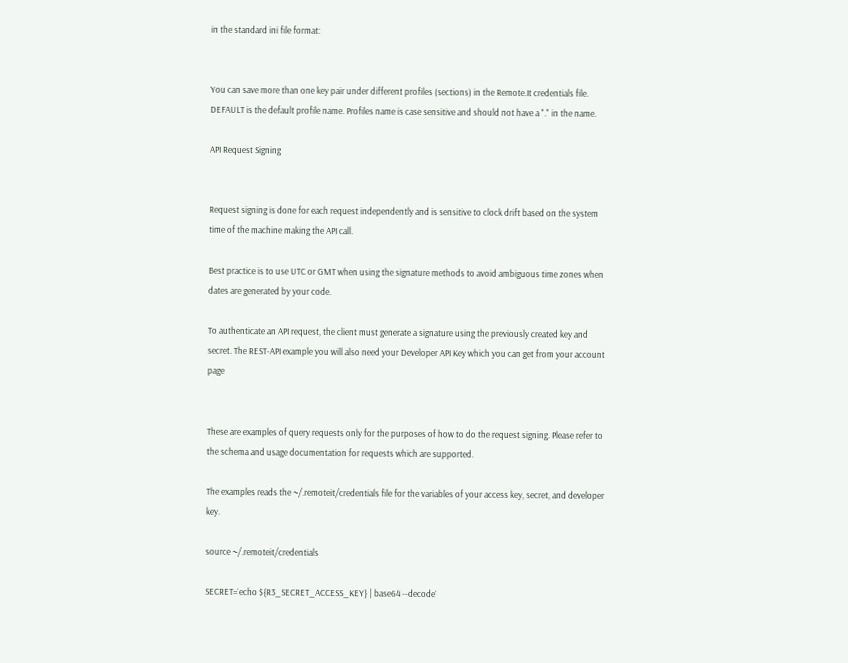in the standard ini file format:


You can save more than one key pair under different profiles (sections) in the Remote.It credentials file. DEFAULT is the default profile name. Profiles name is case sensitive and should not have a "." in the name.

API Request Signing


Request signing is done for each request independently and is sensitive to clock drift based on the system time of the machine making the API call.

Best practice is to use UTC or GMT when using the signature methods to avoid ambiguous time zones when dates are generated by your code.

To authenticate an API request, the client must generate a signature using the previously created key and secret. The REST-API example you will also need your Developer API Key which you can get from your account page


These are examples of query requests only for the purposes of how to do the request signing. Please refer to the schema and usage documentation for requests which are supported.

The examples reads the ~/.remoteit/credentials file for the variables of your access key, secret, and developer key.

source ~/.remoteit/credentials

SECRET=`echo ${R3_SECRET_ACCESS_KEY} | base64 --decode`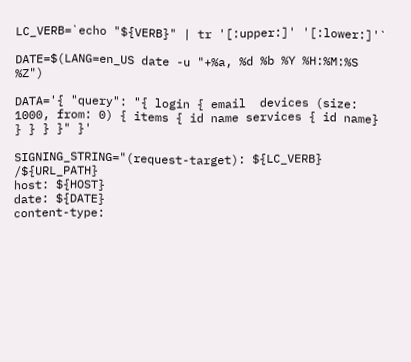LC_VERB=`echo "${VERB}" | tr '[:upper:]' '[:lower:]'`

DATE=$(LANG=en_US date -u "+%a, %d %b %Y %H:%M:%S %Z")

DATA='{ "query": "{ login { email  devices (size: 1000, from: 0) { items { id name services { id name} } } } }" }'

SIGNING_STRING="(request-target): ${LC_VERB} /${URL_PATH}
host: ${HOST}
date: ${DATE}
content-type: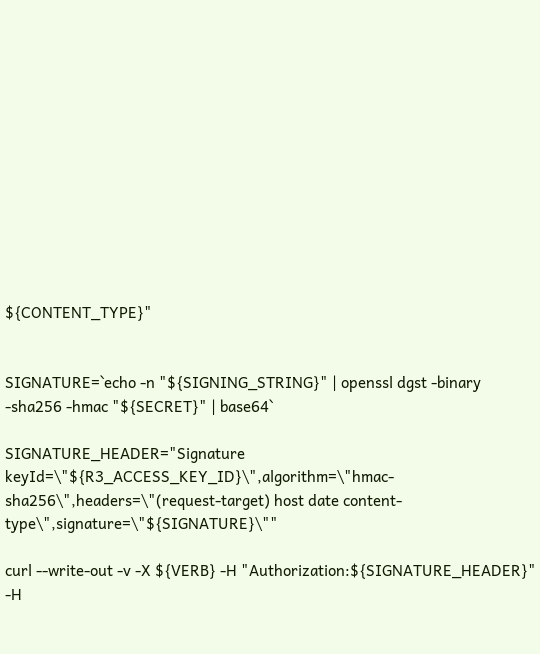${CONTENT_TYPE}"


SIGNATURE=`echo -n "${SIGNING_STRING}" | openssl dgst -binary -sha256 -hmac "${SECRET}" | base64`

SIGNATURE_HEADER="Signature keyId=\"${R3_ACCESS_KEY_ID}\",algorithm=\"hmac-sha256\",headers=\"(request-target) host date content-type\",signature=\"${SIGNATURE}\""

curl --write-out -v -X ${VERB} -H "Authorization:${SIGNATURE_HEADER}" -H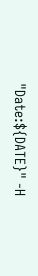"Date:${DATE}" -H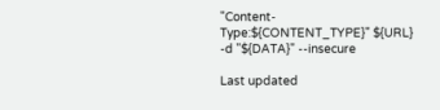"Content-Type:${CONTENT_TYPE}" ${URL} -d "${DATA}" --insecure

Last updated